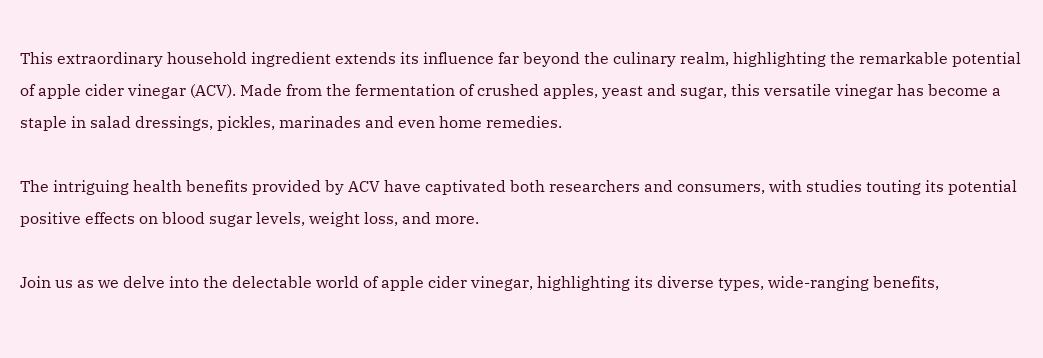This extraordinary household ingredient extends its influence far beyond the culinary realm, highlighting the remarkable potential of apple cider vinegar (ACV). Made from the fermentation of crushed apples, yeast and sugar, this versatile vinegar has become a staple in salad dressings, pickles, marinades and even home remedies.

The intriguing health benefits provided by ACV have captivated both researchers and consumers, with studies touting its potential positive effects on blood sugar levels, weight loss, and more.

Join us as we delve into the delectable world of apple cider vinegar, highlighting its diverse types, wide-ranging benefits,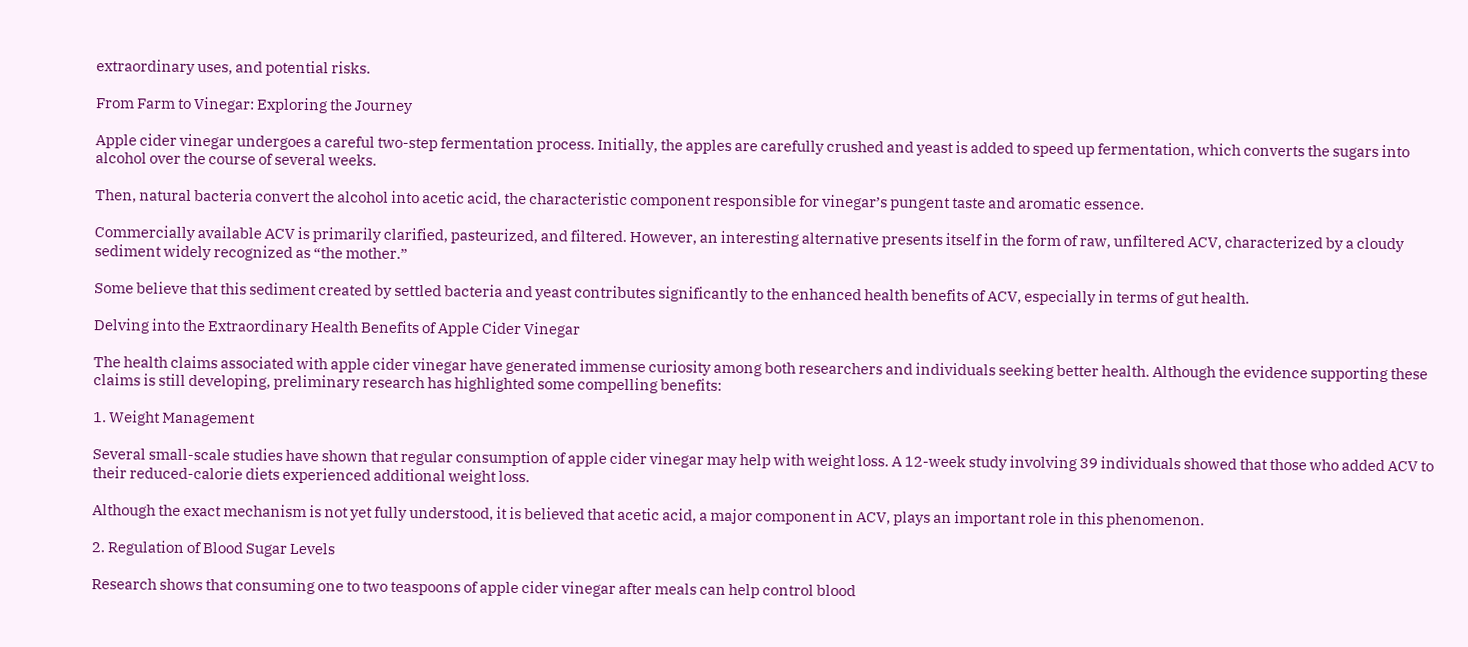extraordinary uses, and potential risks.

From Farm to Vinegar: Exploring the Journey

Apple cider vinegar undergoes a careful two-step fermentation process. Initially, the apples are carefully crushed and yeast is added to speed up fermentation, which converts the sugars into alcohol over the course of several weeks.

Then, natural bacteria convert the alcohol into acetic acid, the characteristic component responsible for vinegar’s pungent taste and aromatic essence.

Commercially available ACV is primarily clarified, pasteurized, and filtered. However, an interesting alternative presents itself in the form of raw, unfiltered ACV, characterized by a cloudy sediment widely recognized as “the mother.”

Some believe that this sediment created by settled bacteria and yeast contributes significantly to the enhanced health benefits of ACV, especially in terms of gut health.

Delving into the Extraordinary Health Benefits of Apple Cider Vinegar

The health claims associated with apple cider vinegar have generated immense curiosity among both researchers and individuals seeking better health. Although the evidence supporting these claims is still developing, preliminary research has highlighted some compelling benefits:

1. Weight Management

Several small-scale studies have shown that regular consumption of apple cider vinegar may help with weight loss. A 12-week study involving 39 individuals showed that those who added ACV to their reduced-calorie diets experienced additional weight loss.

Although the exact mechanism is not yet fully understood, it is believed that acetic acid, a major component in ACV, plays an important role in this phenomenon.

2. Regulation of Blood Sugar Levels

Research shows that consuming one to two teaspoons of apple cider vinegar after meals can help control blood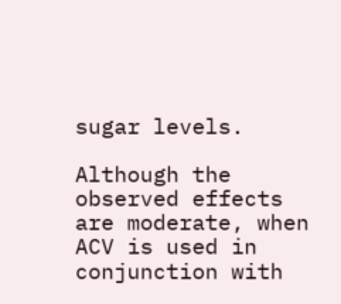sugar levels.

Although the observed effects are moderate, when ACV is used in conjunction with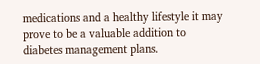medications and a healthy lifestyle it may prove to be a valuable addition to diabetes management plans.